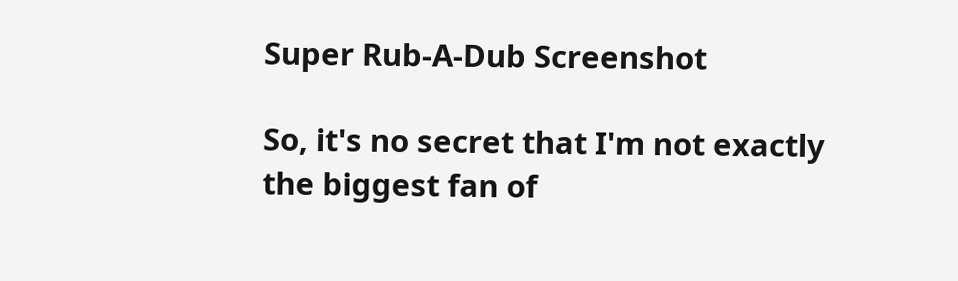Super Rub-A-Dub Screenshot

So, it's no secret that I'm not exactly the biggest fan of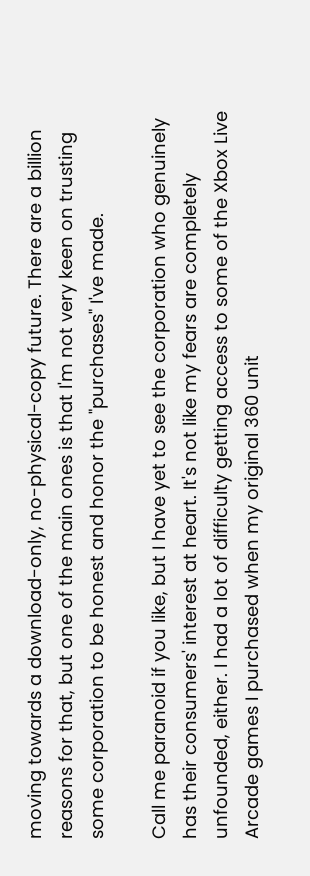moving towards a download-only, no-physical-copy future. There are a billion reasons for that, but one of the main ones is that I'm not very keen on trusting some corporation to be honest and honor the "purchases" I've made.

Call me paranoid if you like, but I have yet to see the corporation who genuinely has their consumers' interest at heart. It's not like my fears are completely unfounded, either. I had a lot of difficulty getting access to some of the Xbox Live Arcade games I purchased when my original 360 unit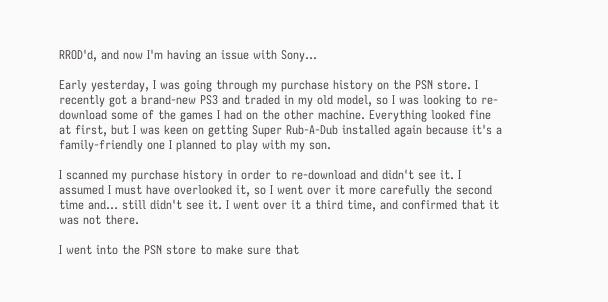RROD'd, and now I'm having an issue with Sony…

Early yesterday, I was going through my purchase history on the PSN store. I recently got a brand-new PS3 and traded in my old model, so I was looking to re-download some of the games I had on the other machine. Everything looked fine at first, but I was keen on getting Super Rub-A-Dub installed again because it's a family-friendly one I planned to play with my son.

I scanned my purchase history in order to re-download and didn't see it. I assumed I must have overlooked it, so I went over it more carefully the second time and… still didn't see it. I went over it a third time, and confirmed that it was not there.

I went into the PSN store to make sure that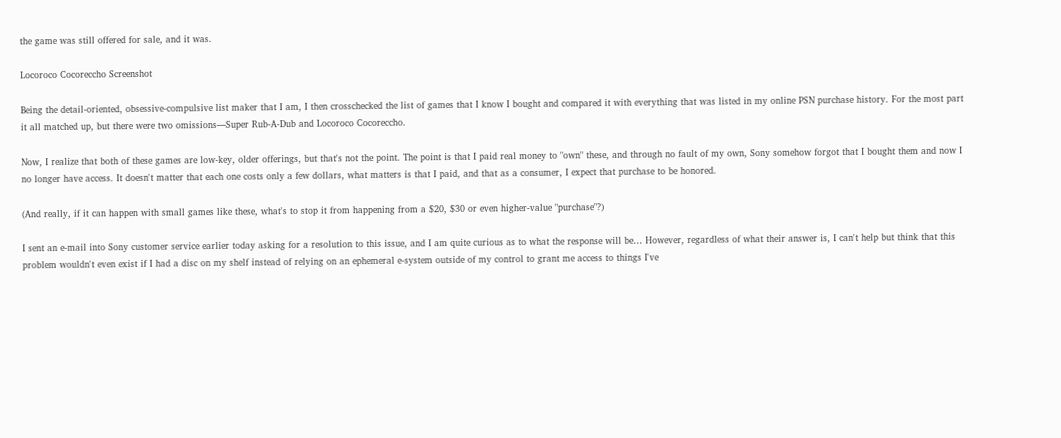the game was still offered for sale, and it was.

Locoroco Cocoreccho Screenshot

Being the detail-oriented, obsessive-compulsive list maker that I am, I then crosschecked the list of games that I know I bought and compared it with everything that was listed in my online PSN purchase history. For the most part it all matched up, but there were two omissions—Super Rub-A-Dub and Locoroco Cocoreccho.

Now, I realize that both of these games are low-key, older offerings, but that's not the point. The point is that I paid real money to "own" these, and through no fault of my own, Sony somehow forgot that I bought them and now I no longer have access. It doesn't matter that each one costs only a few dollars, what matters is that I paid, and that as a consumer, I expect that purchase to be honored.

(And really, if it can happen with small games like these, what's to stop it from happening from a $20, $30 or even higher-value "purchase"?)

I sent an e-mail into Sony customer service earlier today asking for a resolution to this issue, and I am quite curious as to what the response will be… However, regardless of what their answer is, I can't help but think that this problem wouldn't even exist if I had a disc on my shelf instead of relying on an ephemeral e-system outside of my control to grant me access to things I've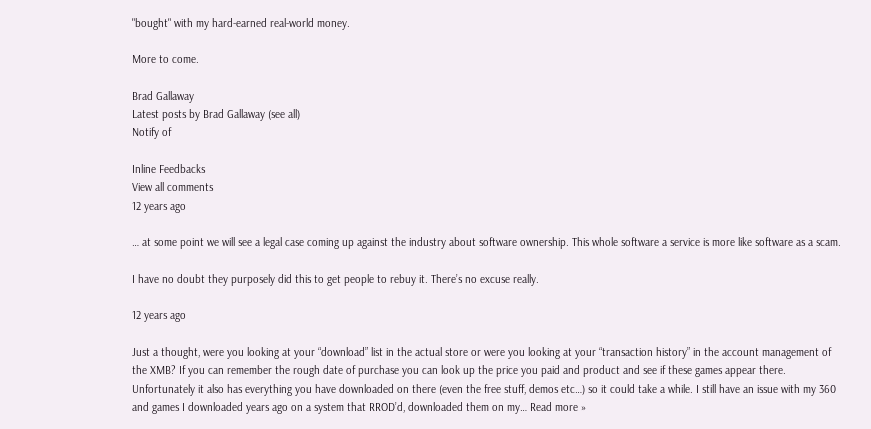"bought" with my hard-earned real-world money.

More to come.

Brad Gallaway
Latest posts by Brad Gallaway (see all)
Notify of

Inline Feedbacks
View all comments
12 years ago

… at some point we will see a legal case coming up against the industry about software ownership. This whole software a service is more like software as a scam.

I have no doubt they purposely did this to get people to rebuy it. There’s no excuse really.

12 years ago

Just a thought, were you looking at your “download” list in the actual store or were you looking at your “transaction history” in the account management of the XMB? If you can remember the rough date of purchase you can look up the price you paid and product and see if these games appear there. Unfortunately it also has everything you have downloaded on there (even the free stuff, demos etc…) so it could take a while. I still have an issue with my 360 and games I downloaded years ago on a system that RROD’d, downloaded them on my… Read more »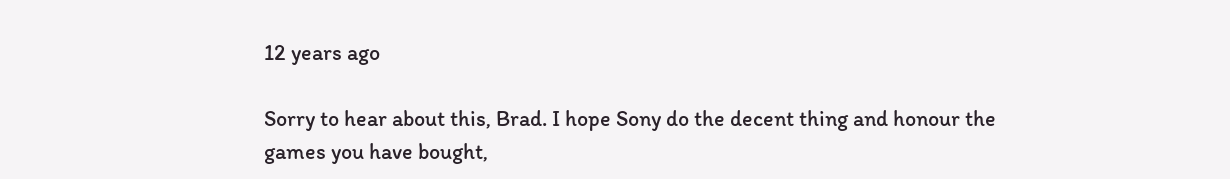12 years ago

Sorry to hear about this, Brad. I hope Sony do the decent thing and honour the games you have bought,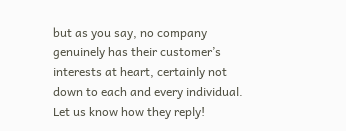but as you say, no company genuinely has their customer’s interests at heart, certainly not down to each and every individual. Let us know how they reply!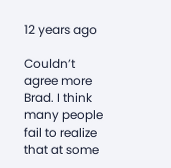12 years ago

Couldn’t agree more Brad. I think many people fail to realize that at some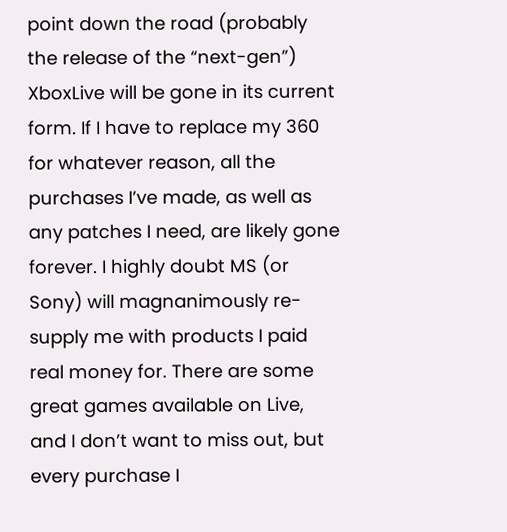point down the road (probably the release of the “next-gen”) XboxLive will be gone in its current form. If I have to replace my 360 for whatever reason, all the purchases I’ve made, as well as any patches I need, are likely gone forever. I highly doubt MS (or Sony) will magnanimously re-supply me with products I paid real money for. There are some great games available on Live, and I don’t want to miss out, but every purchase I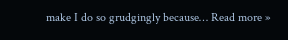make I do so grudgingly because… Read more »